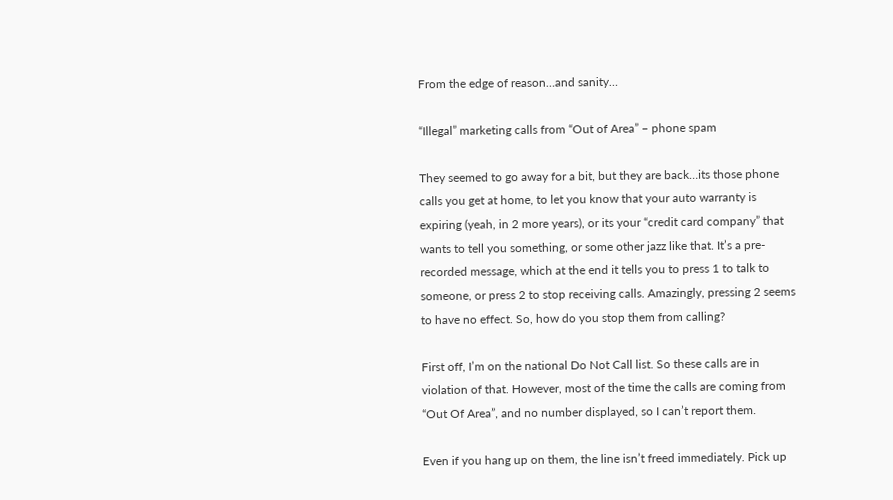From the edge of reason…and sanity…

“Illegal” marketing calls from “Out of Area” – phone spam

They seemed to go away for a bit, but they are back…its those phone calls you get at home, to let you know that your auto warranty is expiring (yeah, in 2 more years), or its your “credit card company” that wants to tell you something, or some other jazz like that. It’s a pre-recorded message, which at the end it tells you to press 1 to talk to someone, or press 2 to stop receiving calls. Amazingly, pressing 2 seems to have no effect. So, how do you stop them from calling?

First off, I’m on the national Do Not Call list. So these calls are in violation of that. However, most of the time the calls are coming from “Out Of Area”, and no number displayed, so I can’t report them.

Even if you hang up on them, the line isn’t freed immediately. Pick up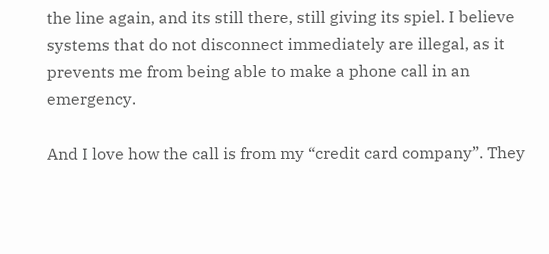the line again, and its still there, still giving its spiel. I believe systems that do not disconnect immediately are illegal, as it prevents me from being able to make a phone call in an emergency.

And I love how the call is from my “credit card company”. They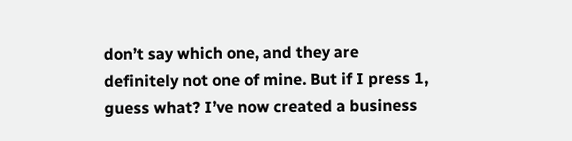don’t say which one, and they are definitely not one of mine. But if I press 1, guess what? I’ve now created a business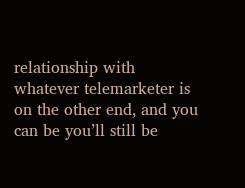relationship with whatever telemarketer is on the other end, and you can be you’ll still be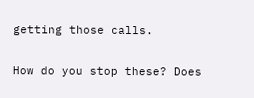getting those calls.

How do you stop these? Does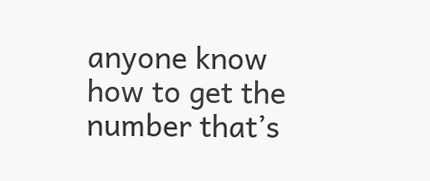anyone know how to get the number that’s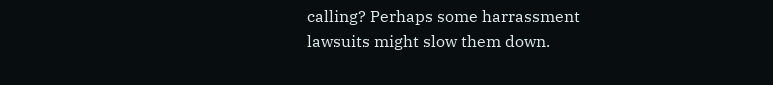calling? Perhaps some harrassment lawsuits might slow them down.